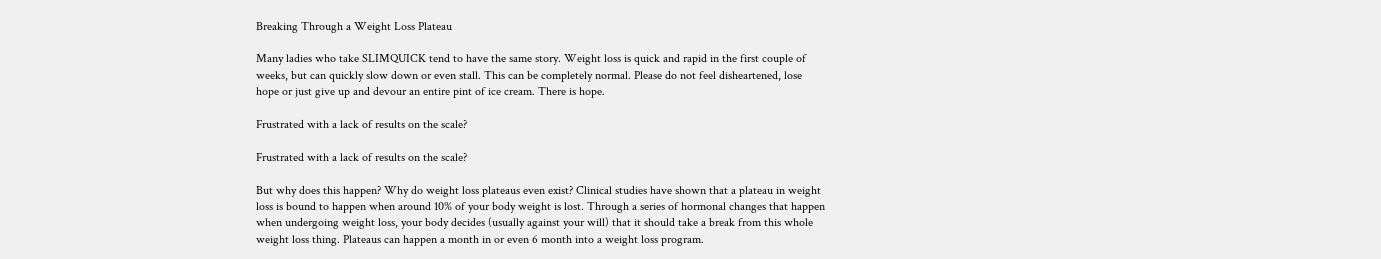Breaking Through a Weight Loss Plateau

Many ladies who take SLIMQUICK tend to have the same story. Weight loss is quick and rapid in the first couple of weeks, but can quickly slow down or even stall. This can be completely normal. Please do not feel disheartened, lose hope or just give up and devour an entire pint of ice cream. There is hope.

Frustrated with a lack of results on the scale?

Frustrated with a lack of results on the scale?

But why does this happen? Why do weight loss plateaus even exist? Clinical studies have shown that a plateau in weight loss is bound to happen when around 10% of your body weight is lost. Through a series of hormonal changes that happen when undergoing weight loss, your body decides (usually against your will) that it should take a break from this whole weight loss thing. Plateaus can happen a month in or even 6 month into a weight loss program.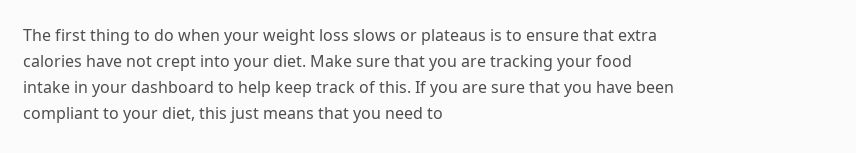The first thing to do when your weight loss slows or plateaus is to ensure that extra calories have not crept into your diet. Make sure that you are tracking your food intake in your dashboard to help keep track of this. If you are sure that you have been compliant to your diet, this just means that you need to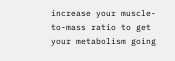increase your muscle-to-mass ratio to get your metabolism going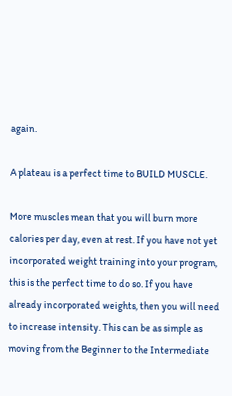again.

A plateau is a perfect time to BUILD MUSCLE.

More muscles mean that you will burn more calories per day, even at rest. If you have not yet incorporated weight training into your program, this is the perfect time to do so. If you have already incorporated weights, then you will need to increase intensity. This can be as simple as moving from the Beginner to the Intermediate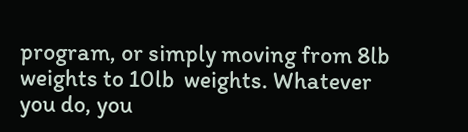program, or simply moving from 8lb weights to 10lb  weights. Whatever you do, you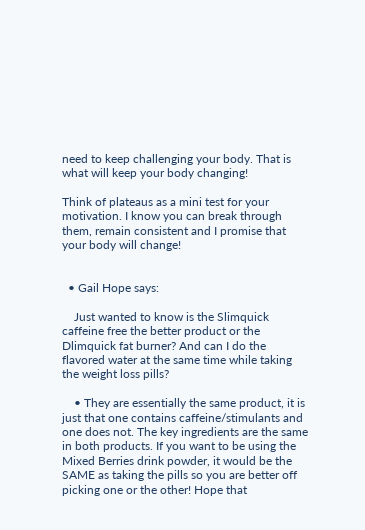need to keep challenging your body. That is what will keep your body changing!

Think of plateaus as a mini test for your motivation. I know you can break through them, remain consistent and I promise that your body will change!


  • Gail Hope says:

    Just wanted to know is the Slimquick caffeine free the better product or the Dlimquick fat burner? And can I do the flavored water at the same time while taking the weight loss pills?

    • They are essentially the same product, it is just that one contains caffeine/stimulants and one does not. The key ingredients are the same in both products. If you want to be using the Mixed Berries drink powder, it would be the SAME as taking the pills so you are better off picking one or the other! Hope that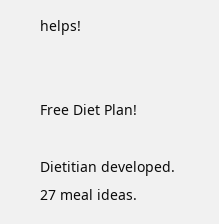helps!


Free Diet Plan!

Dietitian developed. 27 meal ideas.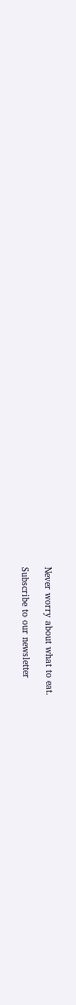Never worry about what to eat.

Subscribe to our newsletter